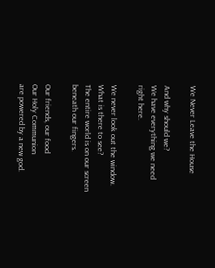We Never Leave the House

And why should we?
We have everything we need
right here.

We never look out the window.
What is there to see?
The entire world is on our screen
beneath our fingers.

Our friends, our food
Our Holy Communion
are powered by a new god.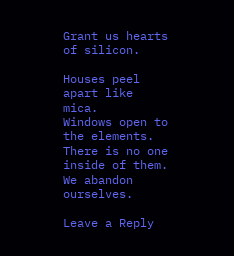Grant us hearts of silicon.

Houses peel apart like mica.
Windows open to the elements.
There is no one inside of them.
We abandon ourselves.

Leave a Reply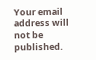Your email address will not be published.